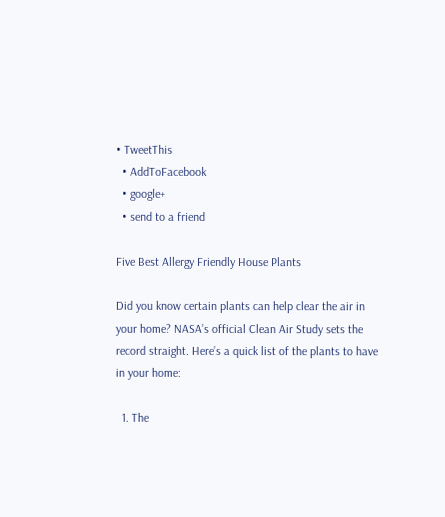• TweetThis
  • AddToFacebook
  • google+
  • send to a friend

Five Best Allergy Friendly House Plants

Did you know certain plants can help clear the air in your home? NASA’s official Clean Air Study sets the record straight. Here’s a quick list of the plants to have in your home:

  1. The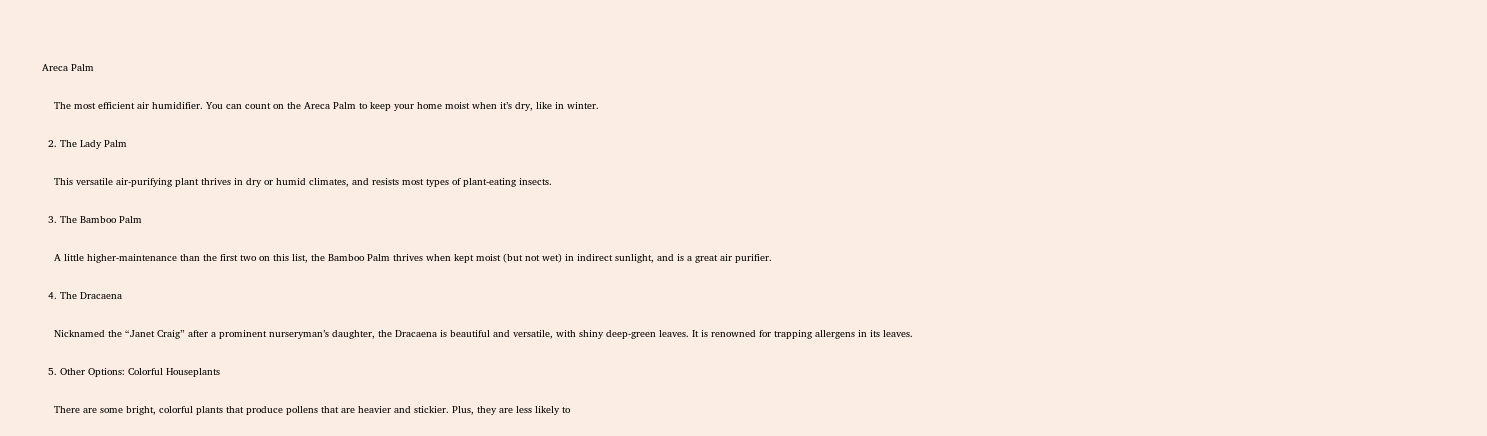Areca Palm

    The most efficient air humidifier. You can count on the Areca Palm to keep your home moist when it’s dry, like in winter.

  2. The Lady Palm

    This versatile air-purifying plant thrives in dry or humid climates, and resists most types of plant-eating insects.

  3. The Bamboo Palm

    A little higher-maintenance than the first two on this list, the Bamboo Palm thrives when kept moist (but not wet) in indirect sunlight, and is a great air purifier.

  4. The Dracaena

    Nicknamed the “Janet Craig” after a prominent nurseryman’s daughter, the Dracaena is beautiful and versatile, with shiny deep-green leaves. It is renowned for trapping allergens in its leaves.

  5. Other Options: Colorful Houseplants

    There are some bright, colorful plants that produce pollens that are heavier and stickier. Plus, they are less likely to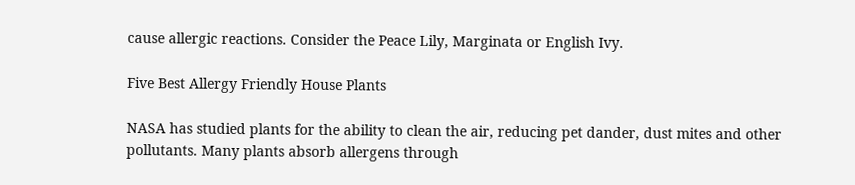cause allergic reactions. Consider the Peace Lily, Marginata or English Ivy.

Five Best Allergy Friendly House Plants

NASA has studied plants for the ability to clean the air, reducing pet dander, dust mites and other pollutants. Many plants absorb allergens through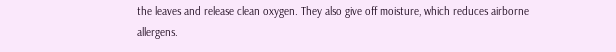the leaves and release clean oxygen. They also give off moisture, which reduces airborne allergens.